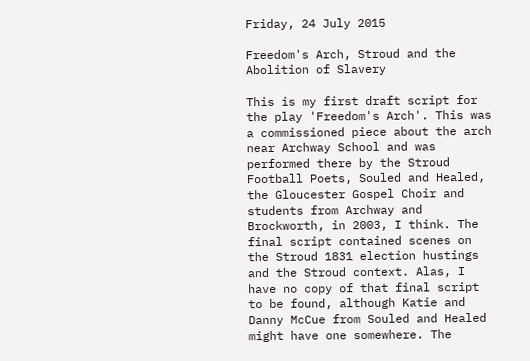Friday, 24 July 2015

Freedom's Arch, Stroud and the Abolition of Slavery

This is my first draft script for the play 'Freedom's Arch'. This was a commissioned piece about the arch near Archway School and was performed there by the Stroud Football Poets, Souled and Healed, the Gloucester Gospel Choir and students from Archway and Brockworth, in 2003, I think. The final script contained scenes on the Stroud 1831 election hustings and the Stroud context. Alas, I have no copy of that final script to be found, although Katie and Danny McCue from Souled and Healed might have one somewhere. The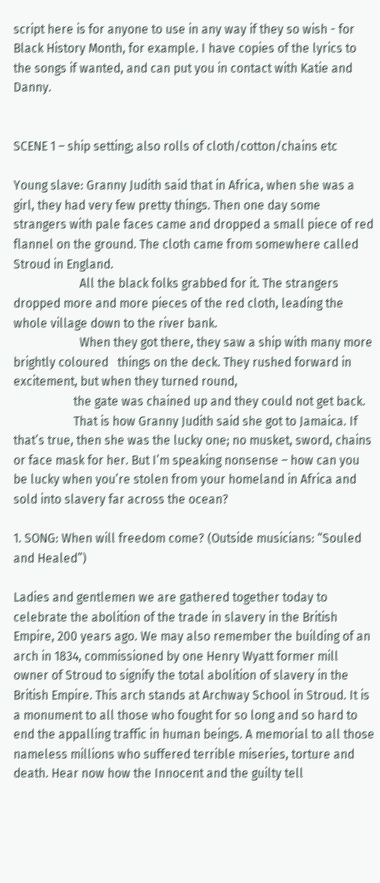script here is for anyone to use in any way if they so wish - for Black History Month, for example. I have copies of the lyrics to the songs if wanted, and can put you in contact with Katie and Danny.


SCENE 1 – ship setting; also rolls of cloth/cotton/chains etc

Young slave: Granny Judith said that in Africa, when she was a girl, they had very few pretty things. Then one day some strangers with pale faces came and dropped a small piece of red flannel on the ground. The cloth came from somewhere called Stroud in England.
                      All the black folks grabbed for it. The strangers dropped more and more pieces of the red cloth, leading the whole village down to the river bank.
                      When they got there, they saw a ship with many more brightly coloured   things on the deck. They rushed forward in excitement, but when they turned round,
                    the gate was chained up and they could not get back.
                    That is how Granny Judith said she got to Jamaica. If that’s true, then she was the lucky one; no musket, sword, chains or face mask for her. But I’m speaking nonsense – how can you be lucky when you’re stolen from your homeland in Africa and sold into slavery far across the ocean?

1. SONG: When will freedom come? (Outside musicians: “Souled and Healed”)

Ladies and gentlemen we are gathered together today to celebrate the abolition of the trade in slavery in the British Empire, 200 years ago. We may also remember the building of an arch in 1834, commissioned by one Henry Wyatt former mill owner of Stroud to signify the total abolition of slavery in the British Empire. This arch stands at Archway School in Stroud. It is a monument to all those who fought for so long and so hard to end the appalling traffic in human beings. A memorial to all those nameless millions who suffered terrible miseries, torture and death. Hear now how the Innocent and the guilty tell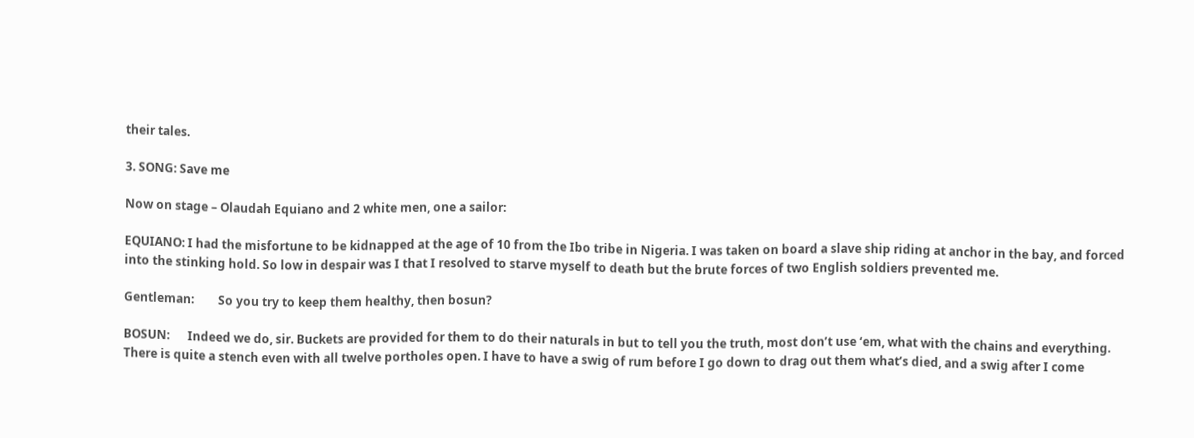their tales.

3. SONG: Save me

Now on stage – Olaudah Equiano and 2 white men, one a sailor:

EQUIANO: I had the misfortune to be kidnapped at the age of 10 from the Ibo tribe in Nigeria. I was taken on board a slave ship riding at anchor in the bay, and forced into the stinking hold. So low in despair was I that I resolved to starve myself to death but the brute forces of two English soldiers prevented me.

Gentleman:        So you try to keep them healthy, then bosun?

BOSUN:      Indeed we do, sir. Buckets are provided for them to do their naturals in but to tell you the truth, most don’t use ‘em, what with the chains and everything. There is quite a stench even with all twelve portholes open. I have to have a swig of rum before I go down to drag out them what’s died, and a swig after I come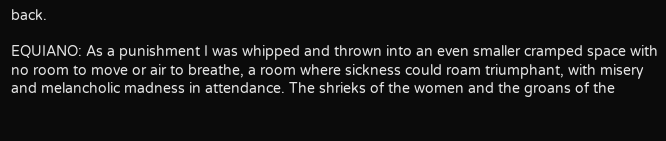back.

EQUIANO: As a punishment I was whipped and thrown into an even smaller cramped space with no room to move or air to breathe, a room where sickness could roam triumphant, with misery and melancholic madness in attendance. The shrieks of the women and the groans of the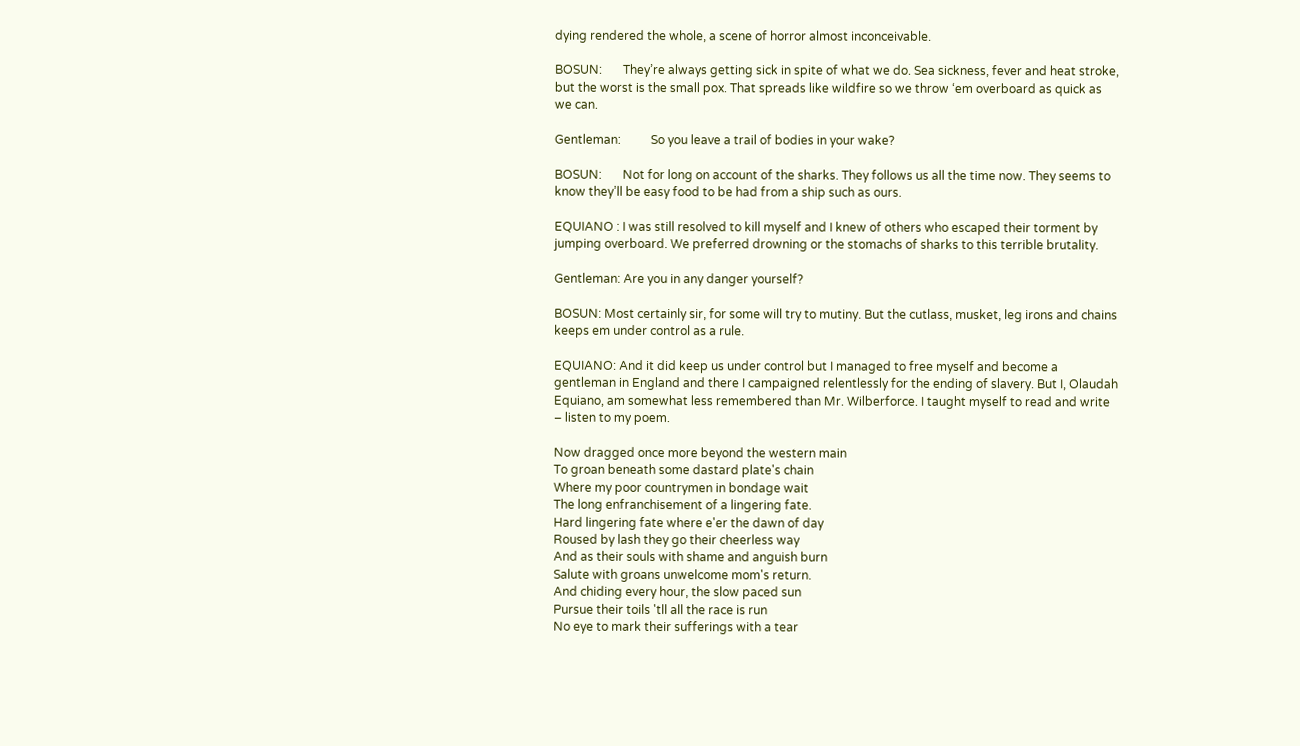dying rendered the whole, a scene of horror almost inconceivable.

BOSUN:       They’re always getting sick in spite of what we do. Sea sickness, fever and heat stroke, but the worst is the small pox. That spreads like wildfire so we throw ‘em overboard as quick as we can.

Gentleman:          So you leave a trail of bodies in your wake?

BOSUN:       Not for long on account of the sharks. They follows us all the time now. They seems to know they’ll be easy food to be had from a ship such as ours.

EQUIANO : I was still resolved to kill myself and I knew of others who escaped their torment by jumping overboard. We preferred drowning or the stomachs of sharks to this terrible brutality.

Gentleman: Are you in any danger yourself?

BOSUN: Most certainly sir, for some will try to mutiny. But the cutlass, musket, leg irons and chains keeps em under control as a rule.

EQUIANO: And it did keep us under control but I managed to free myself and become a gentleman in England and there I campaigned relentlessly for the ending of slavery. But I, Olaudah Equiano, am somewhat less remembered than Mr. Wilberforce. I taught myself to read and write – listen to my poem.

Now dragged once more beyond the western main
To groan beneath some dastard plate's chain
Where my poor countrymen in bondage wait
The long enfranchisement of a lingering fate.
Hard lingering fate where e'er the dawn of day
Roused by lash they go their cheerless way
And as their souls with shame and anguish burn
Salute with groans unwelcome mom's return.
And chiding every hour, the slow paced sun
Pursue their toils 'tll all the race is run
No eye to mark their sufferings with a tear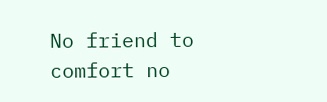No friend to comfort no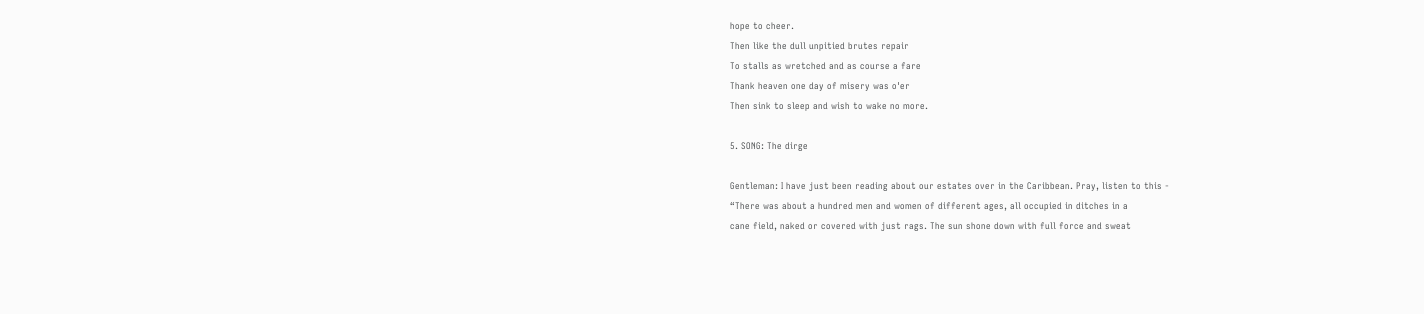hope to cheer.
Then like the dull unpitied brutes repair
To stalls as wretched and as course a fare
Thank heaven one day of misery was o'er
Then sink to sleep and wish to wake no more.

5. SONG: The dirge

Gentleman: I have just been reading about our estates over in the Caribbean. Pray, listen to this -
“There was about a hundred men and women of different ages, all occupied in ditches in a
cane field, naked or covered with just rags. The sun shone down with full force and sweat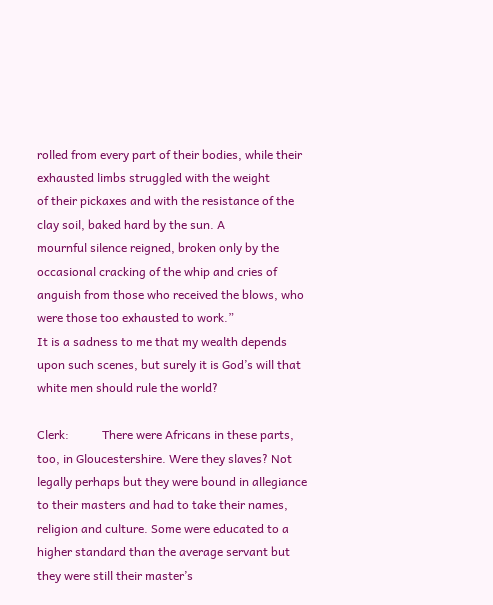rolled from every part of their bodies, while their exhausted limbs struggled with the weight
of their pickaxes and with the resistance of the clay soil, baked hard by the sun. A
mournful silence reigned, broken only by the occasional cracking of the whip and cries of
anguish from those who received the blows, who were those too exhausted to work.”
It is a sadness to me that my wealth depends upon such scenes, but surely it is God’s will that white men should rule the world?

Clerk:           There were Africans in these parts, too, in Gloucestershire. Were they slaves? Not legally perhaps but they were bound in allegiance to their masters and had to take their names, religion and culture. Some were educated to a higher standard than the average servant but they were still their master’s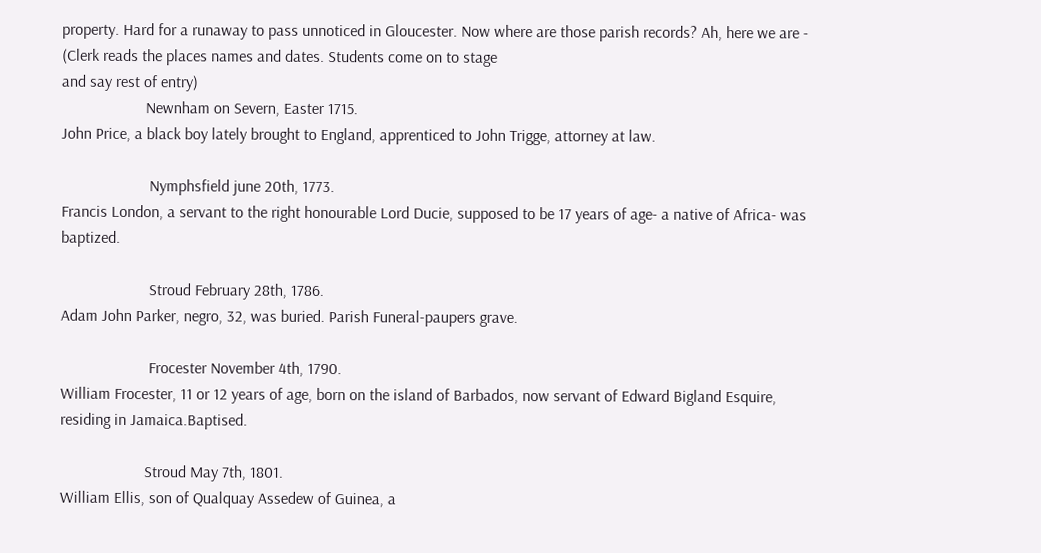property. Hard for a runaway to pass unnoticed in Gloucester. Now where are those parish records? Ah, here we are -
(Clerk reads the places names and dates. Students come on to stage
and say rest of entry)
                     Newnham on Severn, Easter 1715.
John Price, a black boy lately brought to England, apprenticed to John Trigge, attorney at law.

                      Nymphsfield june 20th, 1773.
Francis London, a servant to the right honourable Lord Ducie, supposed to be 17 years of age- a native of Africa- was baptized.

                      Stroud February 28th, 1786.
Adam John Parker, negro, 32, was buried. Parish Funeral-paupers grave.

                      Frocester November 4th, 1790.
William Frocester, 11 or 12 years of age, born on the island of Barbados, now servant of Edward Bigland Esquire, residing in Jamaica.Baptised.

                     Stroud May 7th, 1801.
William Ellis, son of Qualquay Assedew of Guinea, a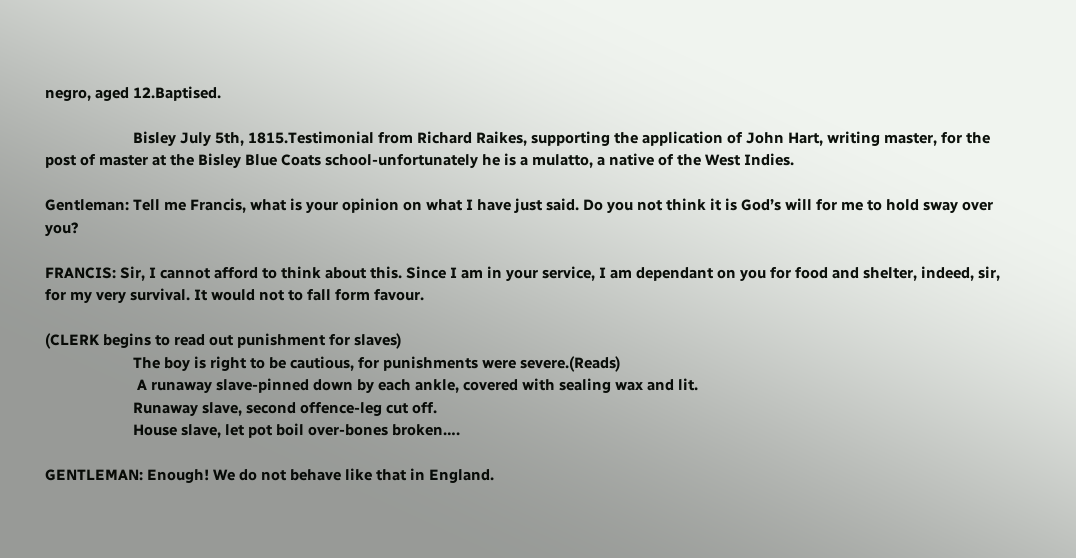negro, aged 12.Baptised.

                      Bisley July 5th, 1815.Testimonial from Richard Raikes, supporting the application of John Hart, writing master, for the post of master at the Bisley Blue Coats school-unfortunately he is a mulatto, a native of the West Indies.

Gentleman: Tell me Francis, what is your opinion on what I have just said. Do you not think it is God’s will for me to hold sway over you?

FRANCIS: Sir, I cannot afford to think about this. Since I am in your service, I am dependant on you for food and shelter, indeed, sir, for my very survival. It would not to fall form favour.

(CLERK begins to read out punishment for slaves)
                      The boy is right to be cautious, for punishments were severe.(Reads)
                       A runaway slave-pinned down by each ankle, covered with sealing wax and lit.
                      Runaway slave, second offence-leg cut off.
                      House slave, let pot boil over-bones broken….

GENTLEMAN: Enough! We do not behave like that in England.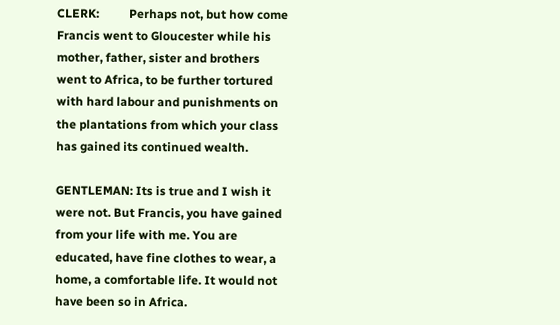CLERK:          Perhaps not, but how come Francis went to Gloucester while his mother, father, sister and brothers went to Africa, to be further tortured with hard labour and punishments on the plantations from which your class has gained its continued wealth.

GENTLEMAN: Its is true and I wish it were not. But Francis, you have gained from your life with me. You are educated, have fine clothes to wear, a home, a comfortable life. It would not have been so in Africa.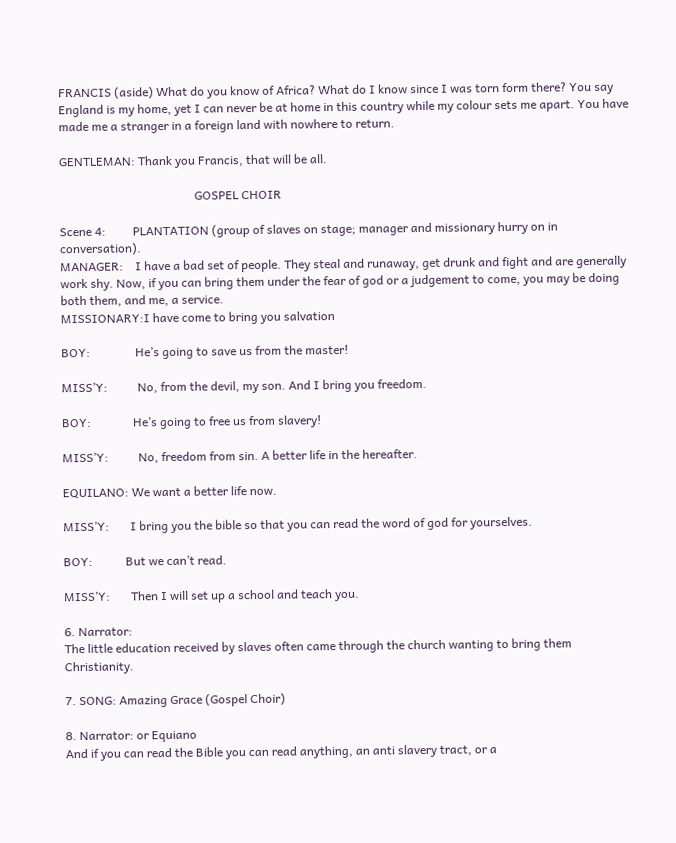FRANCIS (aside) What do you know of Africa? What do I know since I was torn form there? You say England is my home, yet I can never be at home in this country while my colour sets me apart. You have made me a stranger in a foreign land with nowhere to return.

GENTLEMAN: Thank you Francis, that will be all.

                                             GOSPEL CHOIR

Scene 4:         PLANTATION (group of slaves on stage; manager and missionary hurry on in conversation).
MANAGER:    I have a bad set of people. They steal and runaway, get drunk and fight and are generally work shy. Now, if you can bring them under the fear of god or a judgement to come, you may be doing both them, and me, a service.
MISSIONARY:I have come to bring you salvation

BOY:               He’s going to save us from the master!

MISS’Y:          No, from the devil, my son. And I bring you freedom.

BOY:              He’s going to free us from slavery!

MISS’Y:          No, freedom from sin. A better life in the hereafter.

EQUILANO: We want a better life now.

MISS’Y:       I bring you the bible so that you can read the word of god for yourselves.

BOY:           But we can’t read.

MISS’Y:       Then I will set up a school and teach you.

6. Narrator:
The little education received by slaves often came through the church wanting to bring them Christianity.

7. SONG: Amazing Grace (Gospel Choir)

8. Narrator: or Equiano
And if you can read the Bible you can read anything, an anti slavery tract, or a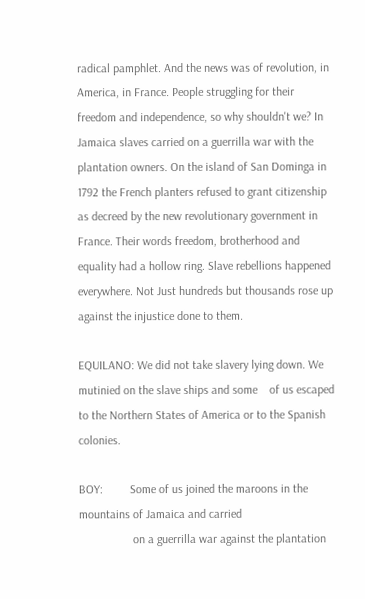radical pamphlet. And the news was of revolution, in America, in France. People struggling for their freedom and independence, so why shouldn't we? In Jamaica slaves carried on a guerrilla war with the plantation owners. On the island of San Dominga in 1792 the French planters refused to grant citizenship as decreed by the new revolutionary government in France. Their words freedom, brotherhood and equality had a hollow ring. Slave rebellions happened everywhere. Not Just hundreds but thousands rose up against the injustice done to them.

EQUILANO: We did not take slavery lying down. We mutinied on the slave ships and some    of us escaped to the Northern States of America or to the Spanish colonies.

BOY:         Some of us joined the maroons in the mountains of Jamaica and carried
                  on a guerrilla war against the plantation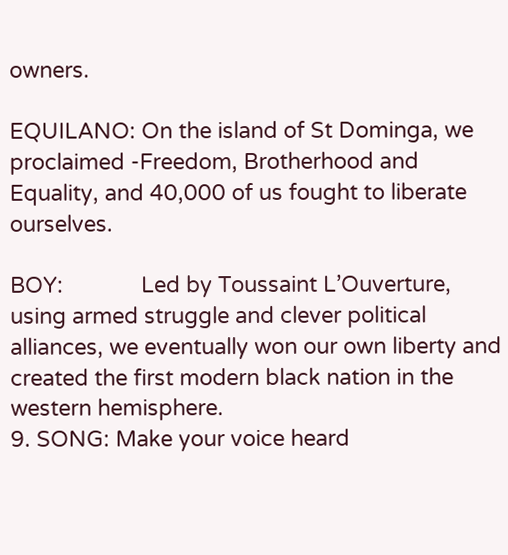owners.

EQUILANO: On the island of St Dominga, we proclaimed -Freedom, Brotherhood and Equality, and 40,000 of us fought to liberate ourselves.

BOY:             Led by Toussaint L’Ouverture, using armed struggle and clever political alliances, we eventually won our own liberty and created the first modern black nation in the western hemisphere.
9. SONG: Make your voice heard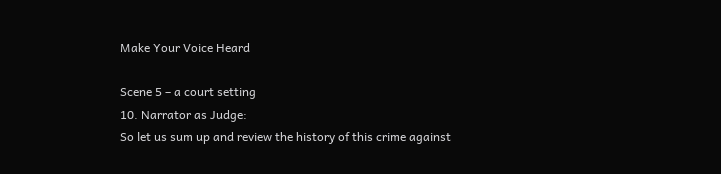Make Your Voice Heard

Scene 5 – a court setting
10. Narrator as Judge:
So let us sum up and review the history of this crime against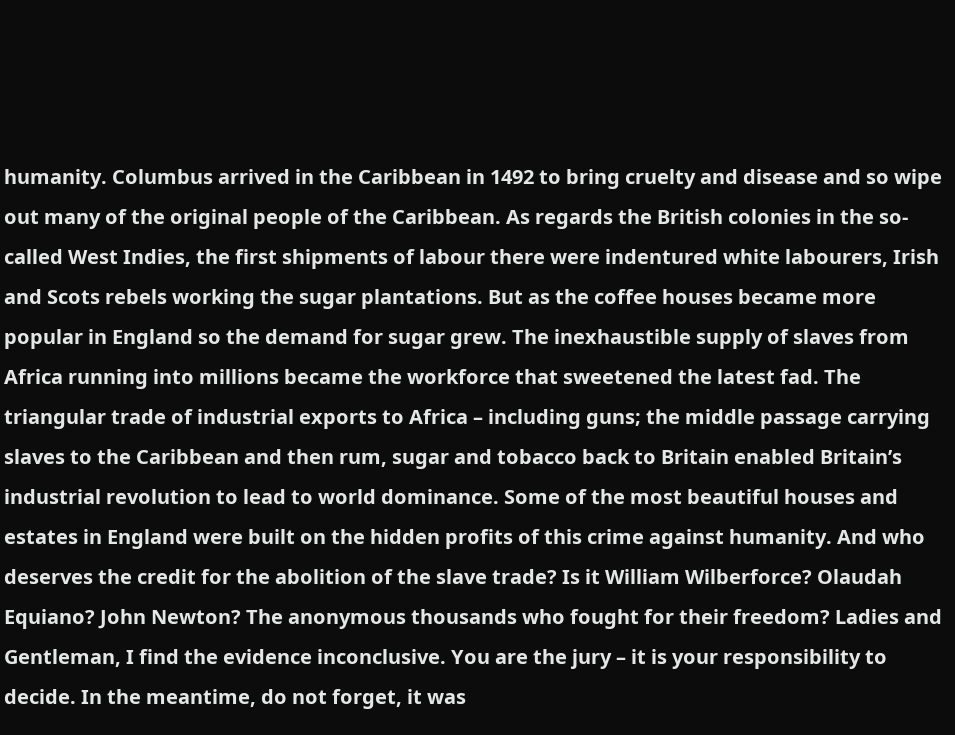humanity. Columbus arrived in the Caribbean in 1492 to bring cruelty and disease and so wipe out many of the original people of the Caribbean. As regards the British colonies in the so-called West Indies, the first shipments of labour there were indentured white labourers, Irish and Scots rebels working the sugar plantations. But as the coffee houses became more popular in England so the demand for sugar grew. The inexhaustible supply of slaves from Africa running into millions became the workforce that sweetened the latest fad. The triangular trade of industrial exports to Africa – including guns; the middle passage carrying slaves to the Caribbean and then rum, sugar and tobacco back to Britain enabled Britain’s industrial revolution to lead to world dominance. Some of the most beautiful houses and estates in England were built on the hidden profits of this crime against humanity. And who deserves the credit for the abolition of the slave trade? Is it William Wilberforce? Olaudah Equiano? John Newton? The anonymous thousands who fought for their freedom? Ladies and Gentleman, I find the evidence inconclusive. You are the jury – it is your responsibility to decide. In the meantime, do not forget, it was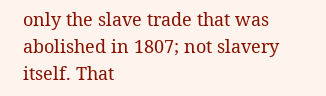only the slave trade that was abolished in 1807; not slavery itself. That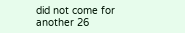did not come for another 26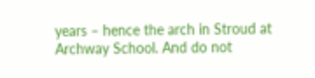years – hence the arch in Stroud at Archway School. And do not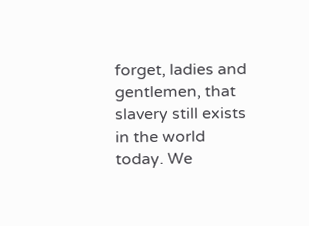forget, ladies and gentlemen, that slavery still exists in the world today. We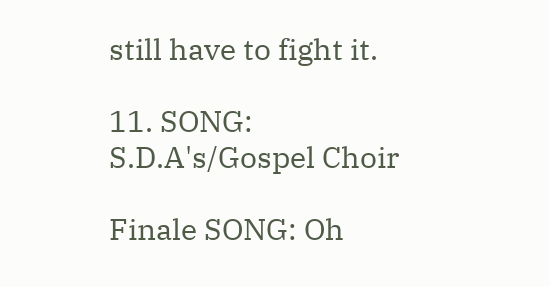still have to fight it.

11. SONG: S.D.A's/Gospel Choir

Finale SONG: Oh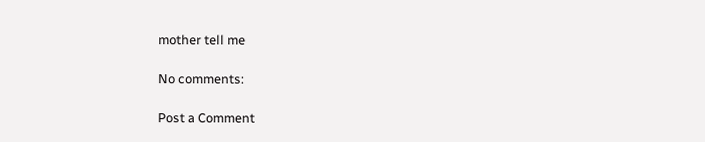mother tell me

No comments:

Post a Comment